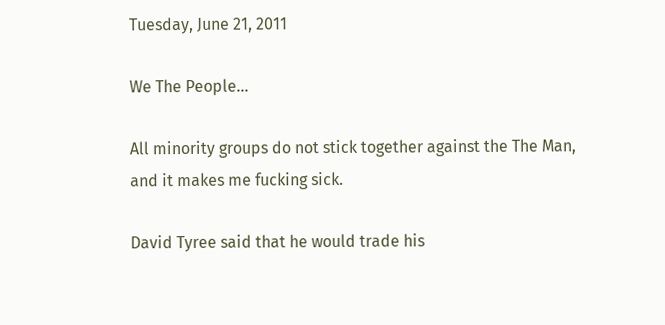Tuesday, June 21, 2011

We The People...

All minority groups do not stick together against the The Man, and it makes me fucking sick.

David Tyree said that he would trade his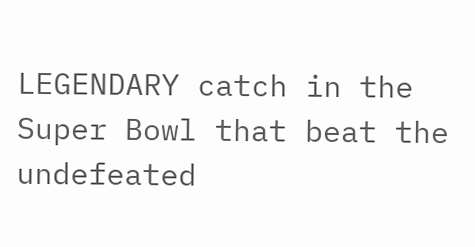LEGENDARY catch in the Super Bowl that beat the undefeated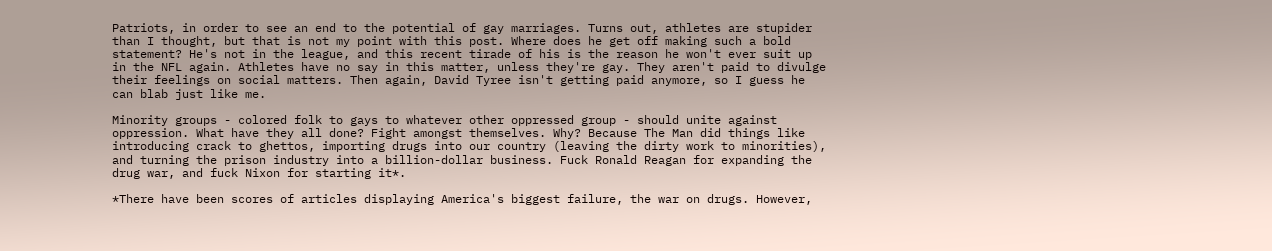Patriots, in order to see an end to the potential of gay marriages. Turns out, athletes are stupider than I thought, but that is not my point with this post. Where does he get off making such a bold statement? He's not in the league, and this recent tirade of his is the reason he won't ever suit up in the NFL again. Athletes have no say in this matter, unless they're gay. They aren't paid to divulge their feelings on social matters. Then again, David Tyree isn't getting paid anymore, so I guess he can blab just like me.

Minority groups - colored folk to gays to whatever other oppressed group - should unite against oppression. What have they all done? Fight amongst themselves. Why? Because The Man did things like introducing crack to ghettos, importing drugs into our country (leaving the dirty work to minorities), and turning the prison industry into a billion-dollar business. Fuck Ronald Reagan for expanding the drug war, and fuck Nixon for starting it*.

*There have been scores of articles displaying America's biggest failure, the war on drugs. However,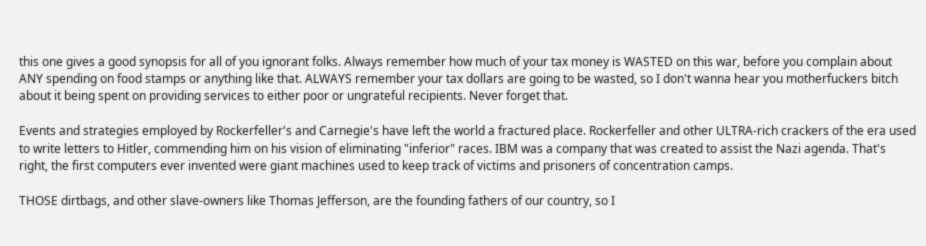this one gives a good synopsis for all of you ignorant folks. Always remember how much of your tax money is WASTED on this war, before you complain about ANY spending on food stamps or anything like that. ALWAYS remember your tax dollars are going to be wasted, so I don't wanna hear you motherfuckers bitch about it being spent on providing services to either poor or ungrateful recipients. Never forget that.

Events and strategies employed by Rockerfeller's and Carnegie's have left the world a fractured place. Rockerfeller and other ULTRA-rich crackers of the era used to write letters to Hitler, commending him on his vision of eliminating "inferior" races. IBM was a company that was created to assist the Nazi agenda. That's right, the first computers ever invented were giant machines used to keep track of victims and prisoners of concentration camps.

THOSE dirtbags, and other slave-owners like Thomas Jefferson, are the founding fathers of our country, so I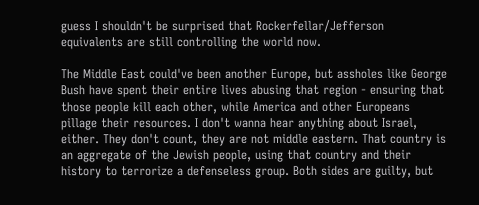guess I shouldn't be surprised that Rockerfellar/Jefferson equivalents are still controlling the world now.

The Middle East could've been another Europe, but assholes like George Bush have spent their entire lives abusing that region - ensuring that those people kill each other, while America and other Europeans pillage their resources. I don't wanna hear anything about Israel, either. They don't count, they are not middle eastern. That country is an aggregate of the Jewish people, using that country and their history to terrorize a defenseless group. Both sides are guilty, but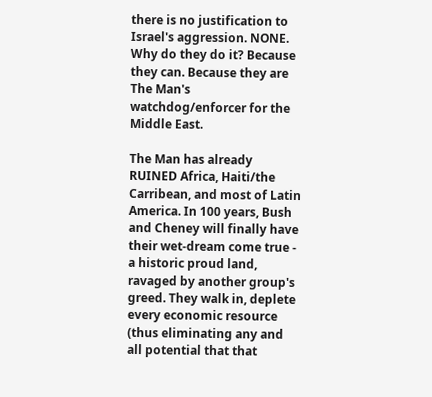there is no justification to Israel's aggression. NONE. Why do they do it? Because they can. Because they are The Man's watchdog/enforcer for the Middle East.

The Man has already RUINED Africa, Haiti/the Carribean, and most of Latin America. In 100 years, Bush and Cheney will finally have their wet-dream come true - a historic proud land, ravaged by another group's greed. They walk in, deplete every economic resource (thus eliminating any and all potential that that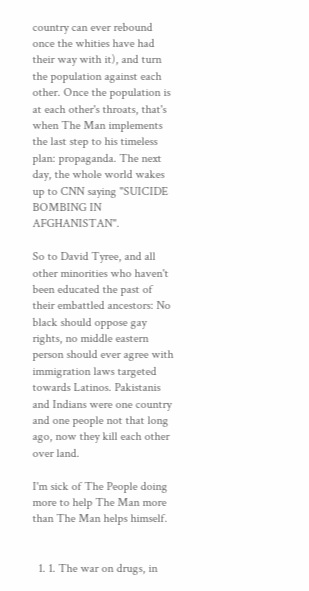country can ever rebound once the whities have had their way with it), and turn the population against each other. Once the population is at each other's throats, that's when The Man implements the last step to his timeless plan: propaganda. The next day, the whole world wakes up to CNN saying "SUICIDE BOMBING IN AFGHANISTAN".

So to David Tyree, and all other minorities who haven't been educated the past of their embattled ancestors: No black should oppose gay rights, no middle eastern person should ever agree with immigration laws targeted towards Latinos. Pakistanis and Indians were one country and one people not that long ago, now they kill each other over land.

I'm sick of The People doing more to help The Man more than The Man helps himself.


  1. 1. The war on drugs, in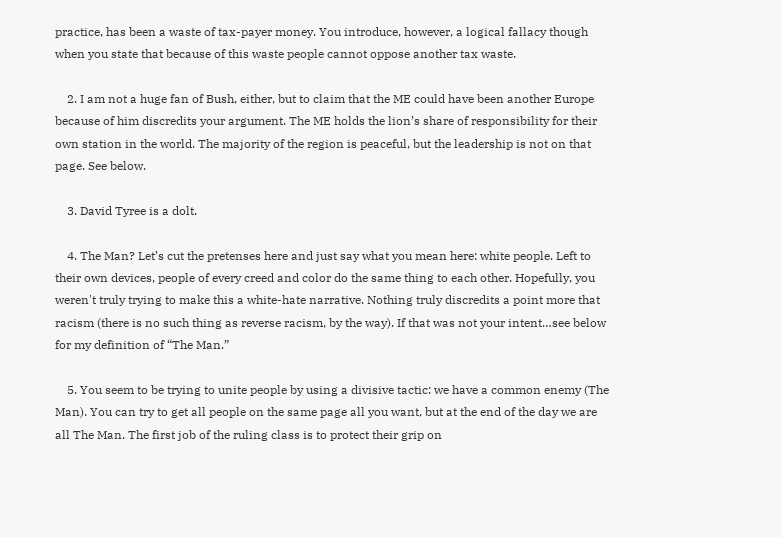practice, has been a waste of tax-payer money. You introduce, however, a logical fallacy though when you state that because of this waste people cannot oppose another tax waste.

    2. I am not a huge fan of Bush, either, but to claim that the ME could have been another Europe because of him discredits your argument. The ME holds the lion’s share of responsibility for their own station in the world. The majority of the region is peaceful, but the leadership is not on that page. See below.

    3. David Tyree is a dolt.

    4. The Man? Let’s cut the pretenses here and just say what you mean here: white people. Left to their own devices, people of every creed and color do the same thing to each other. Hopefully, you weren't truly trying to make this a white-hate narrative. Nothing truly discredits a point more that racism (there is no such thing as reverse racism, by the way). If that was not your intent…see below for my definition of “The Man.”

    5. You seem to be trying to unite people by using a divisive tactic: we have a common enemy (The Man). You can try to get all people on the same page all you want, but at the end of the day we are all The Man. The first job of the ruling class is to protect their grip on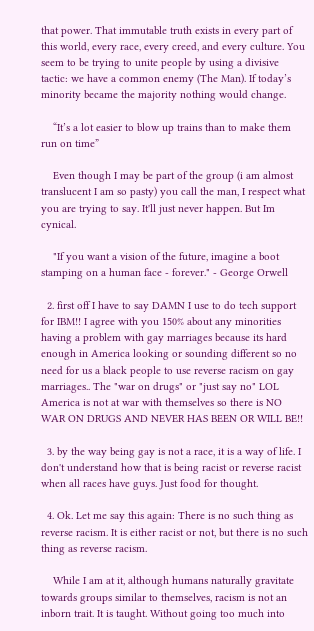that power. That immutable truth exists in every part of this world, every race, every creed, and every culture. You seem to be trying to unite people by using a divisive tactic: we have a common enemy (The Man). If today’s minority became the majority nothing would change.

    “It’s a lot easier to blow up trains than to make them run on time”

    Even though I may be part of the group (i am almost translucent I am so pasty) you call the man, I respect what you are trying to say. It'll just never happen. But Im cynical.

    "If you want a vision of the future, imagine a boot stamping on a human face - forever." - George Orwell

  2. first off I have to say DAMN I use to do tech support for IBM!! I agree with you 150% about any minorities having a problem with gay marriages because its hard enough in America looking or sounding different so no need for us a black people to use reverse racism on gay marriages.. The "war on drugs" or "just say no" LOL America is not at war with themselves so there is NO WAR ON DRUGS AND NEVER HAS BEEN OR WILL BE!!

  3. by the way being gay is not a race, it is a way of life. I don't understand how that is being racist or reverse racist when all races have guys. Just food for thought.

  4. Ok. Let me say this again: There is no such thing as reverse racism. It is either racist or not, but there is no such thing as reverse racism.

    While I am at it, although humans naturally gravitate towards groups similar to themselves, racism is not an inborn trait. It is taught. Without going too much into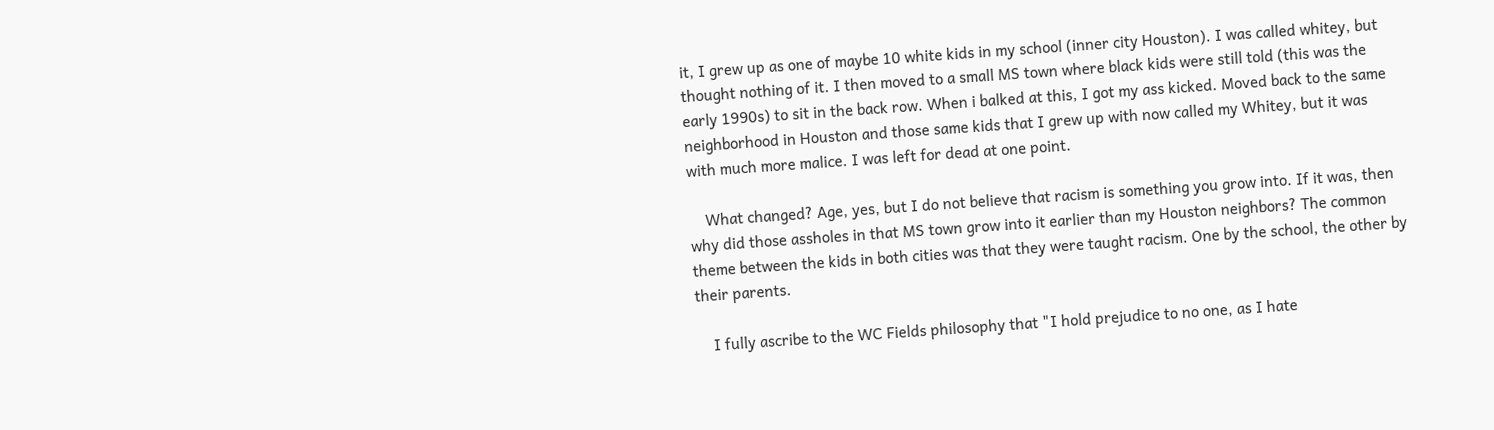it, I grew up as one of maybe 10 white kids in my school (inner city Houston). I was called whitey, but thought nothing of it. I then moved to a small MS town where black kids were still told (this was the early 1990s) to sit in the back row. When i balked at this, I got my ass kicked. Moved back to the same neighborhood in Houston and those same kids that I grew up with now called my Whitey, but it was with much more malice. I was left for dead at one point.

    What changed? Age, yes, but I do not believe that racism is something you grow into. If it was, then why did those assholes in that MS town grow into it earlier than my Houston neighbors? The common theme between the kids in both cities was that they were taught racism. One by the school, the other by their parents.

    I fully ascribe to the WC Fields philosophy that "I hold prejudice to no one, as I hate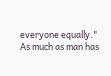everyone equally." As much as man has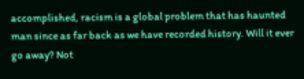accomplished, racism is a global problem that has haunted man since as far back as we have recorded history. Will it ever go away? Not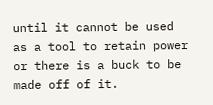until it cannot be used as a tool to retain power or there is a buck to be made off of it.